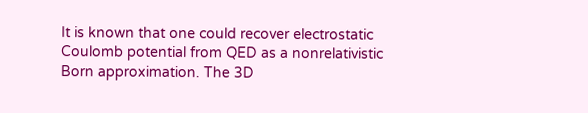It is known that one could recover electrostatic Coulomb potential from QED as a nonrelativistic Born approximation. The 3D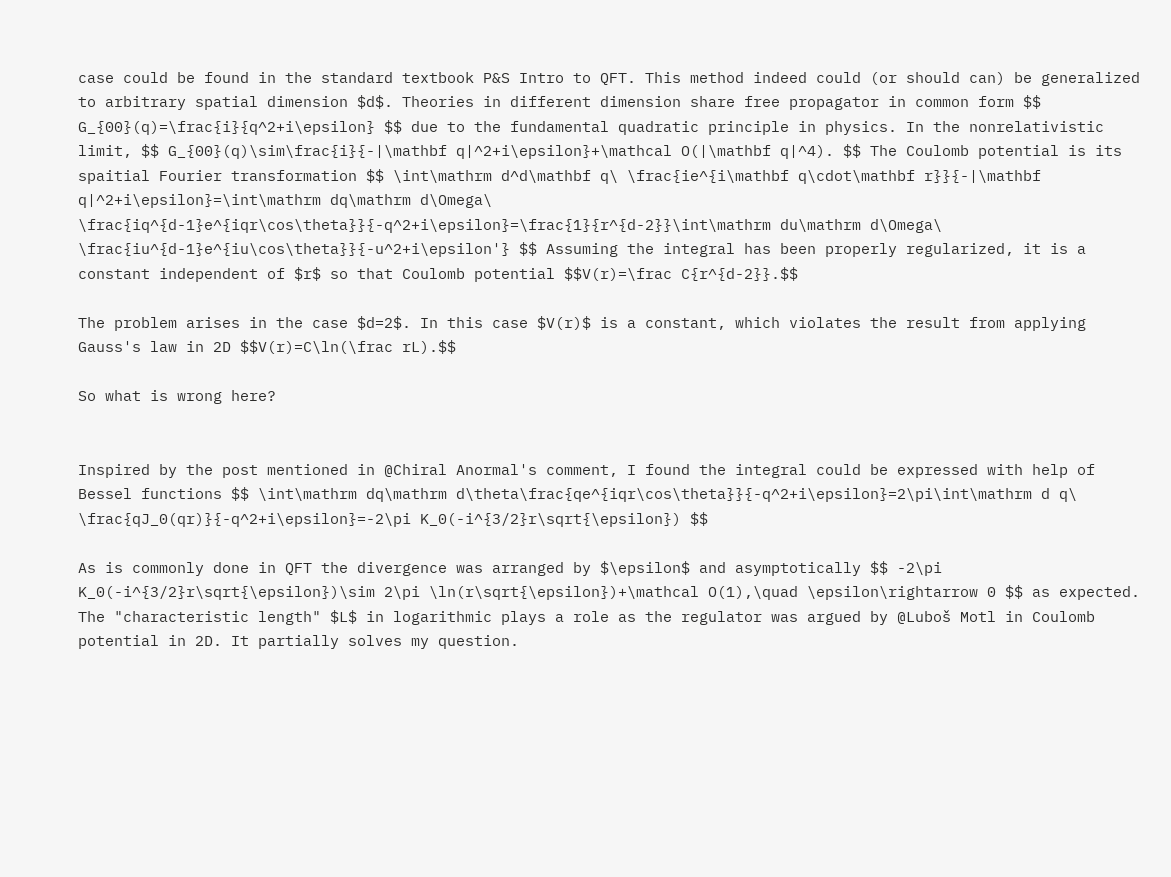case could be found in the standard textbook P&S Intro to QFT. This method indeed could (or should can) be generalized to arbitrary spatial dimension $d$. Theories in different dimension share free propagator in common form $$ G_{00}(q)=\frac{i}{q^2+i\epsilon} $$ due to the fundamental quadratic principle in physics. In the nonrelativistic limit, $$ G_{00}(q)\sim\frac{i}{-|\mathbf q|^2+i\epsilon}+\mathcal O(|\mathbf q|^4). $$ The Coulomb potential is its spaitial Fourier transformation $$ \int\mathrm d^d\mathbf q\ \frac{ie^{i\mathbf q\cdot\mathbf r}}{-|\mathbf q|^2+i\epsilon}=\int\mathrm dq\mathrm d\Omega\ \frac{iq^{d-1}e^{iqr\cos\theta}}{-q^2+i\epsilon}=\frac{1}{r^{d-2}}\int\mathrm du\mathrm d\Omega\ \frac{iu^{d-1}e^{iu\cos\theta}}{-u^2+i\epsilon'} $$ Assuming the integral has been properly regularized, it is a constant independent of $r$ so that Coulomb potential $$V(r)=\frac C{r^{d-2}}.$$

The problem arises in the case $d=2$. In this case $V(r)$ is a constant, which violates the result from applying Gauss's law in 2D $$V(r)=C\ln(\frac rL).$$

So what is wrong here?


Inspired by the post mentioned in @Chiral Anormal's comment, I found the integral could be expressed with help of Bessel functions $$ \int\mathrm dq\mathrm d\theta\frac{qe^{iqr\cos\theta}}{-q^2+i\epsilon}=2\pi\int\mathrm d q\ \frac{qJ_0(qr)}{-q^2+i\epsilon}=-2\pi K_0(-i^{3/2}r\sqrt{\epsilon}) $$

As is commonly done in QFT the divergence was arranged by $\epsilon$ and asymptotically $$ -2\pi K_0(-i^{3/2}r\sqrt{\epsilon})\sim 2\pi \ln(r\sqrt{\epsilon})+\mathcal O(1),\quad \epsilon\rightarrow 0 $$ as expected. The "characteristic length" $L$ in logarithmic plays a role as the regulator was argued by @Luboš Motl in Coulomb potential in 2D. It partially solves my question.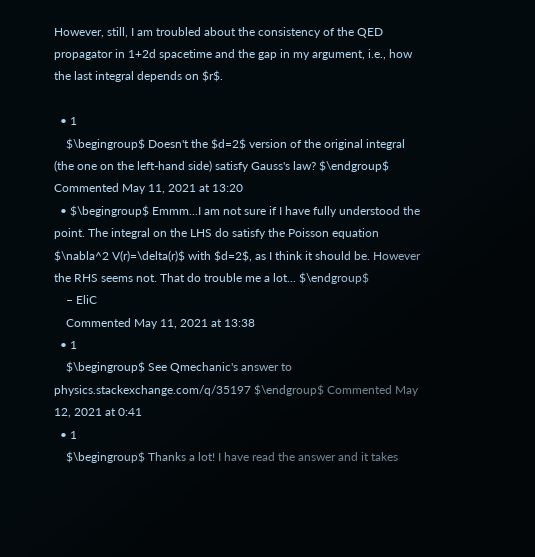However, still, I am troubled about the consistency of the QED propagator in 1+2d spacetime and the gap in my argument, i.e., how the last integral depends on $r$.

  • 1
    $\begingroup$ Doesn't the $d=2$ version of the original integral (the one on the left-hand side) satisfy Gauss's law? $\endgroup$ Commented May 11, 2021 at 13:20
  • $\begingroup$ Emmm...I am not sure if I have fully understood the point. The integral on the LHS do satisfy the Poisson equation $\nabla^2 V(r)=\delta(r)$ with $d=2$, as I think it should be. However the RHS seems not. That do trouble me a lot... $\endgroup$
    – EliC
    Commented May 11, 2021 at 13:38
  • 1
    $\begingroup$ See Qmechanic's answer to physics.stackexchange.com/q/35197 $\endgroup$ Commented May 12, 2021 at 0:41
  • 1
    $\begingroup$ Thanks a lot! I have read the answer and it takes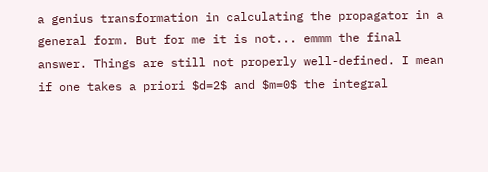a genius transformation in calculating the propagator in a general form. But for me it is not... emmm the final answer. Things are still not properly well-defined. I mean if one takes a priori $d=2$ and $m=0$ the integral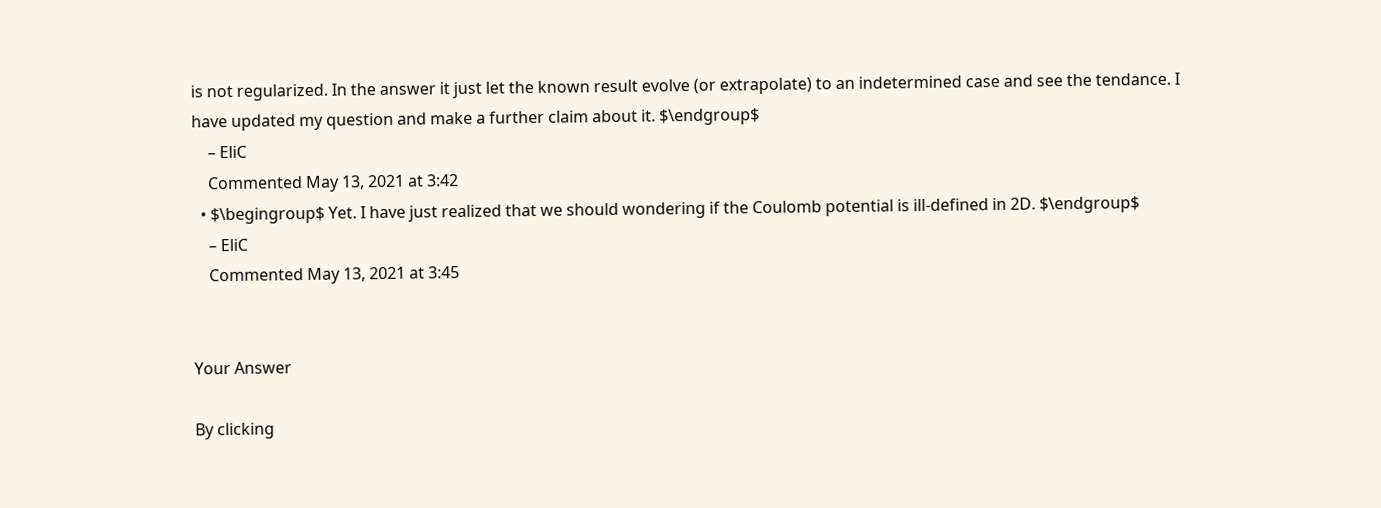is not regularized. In the answer it just let the known result evolve (or extrapolate) to an indetermined case and see the tendance. I have updated my question and make a further claim about it. $\endgroup$
    – EliC
    Commented May 13, 2021 at 3:42
  • $\begingroup$ Yet. I have just realized that we should wondering if the Coulomb potential is ill-defined in 2D. $\endgroup$
    – EliC
    Commented May 13, 2021 at 3:45


Your Answer

By clicking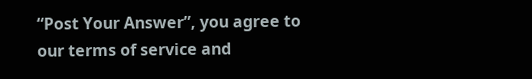“Post Your Answer”, you agree to our terms of service and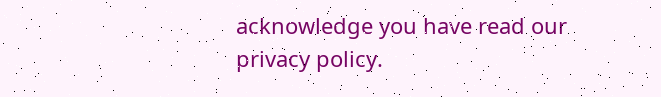acknowledge you have read our privacy policy.